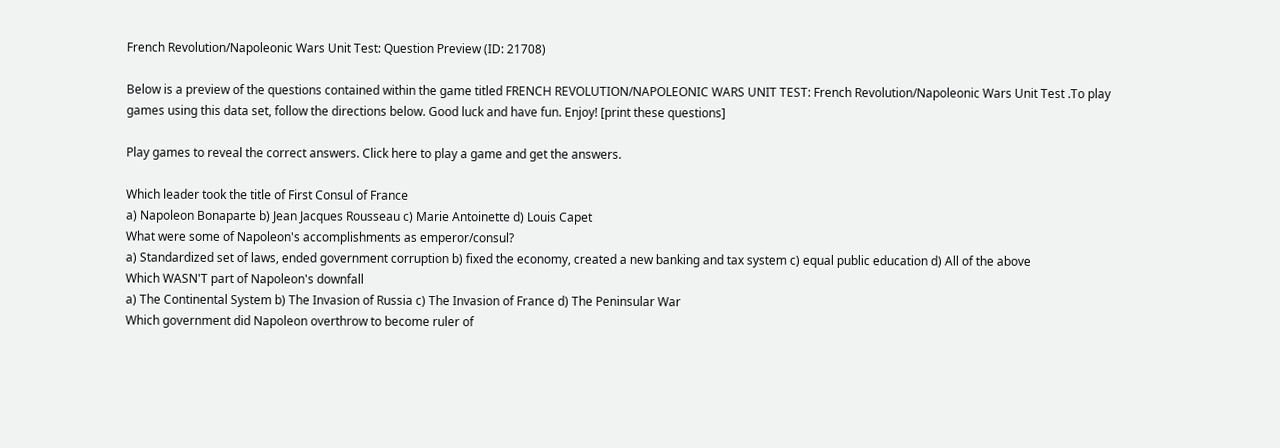French Revolution/Napoleonic Wars Unit Test: Question Preview (ID: 21708)

Below is a preview of the questions contained within the game titled FRENCH REVOLUTION/NAPOLEONIC WARS UNIT TEST: French Revolution/Napoleonic Wars Unit Test .To play games using this data set, follow the directions below. Good luck and have fun. Enjoy! [print these questions]

Play games to reveal the correct answers. Click here to play a game and get the answers.

Which leader took the title of First Consul of France
a) Napoleon Bonaparte b) Jean Jacques Rousseau c) Marie Antoinette d) Louis Capet
What were some of Napoleon's accomplishments as emperor/consul?
a) Standardized set of laws, ended government corruption b) fixed the economy, created a new banking and tax system c) equal public education d) All of the above
Which WASN'T part of Napoleon's downfall
a) The Continental System b) The Invasion of Russia c) The Invasion of France d) The Peninsular War
Which government did Napoleon overthrow to become ruler of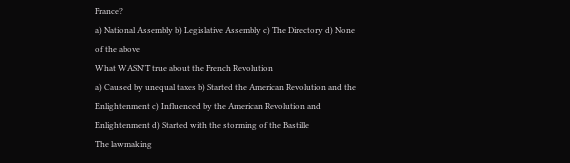France?
a) National Assembly b) Legislative Assembly c) The Directory d) None of the above
What WASN'T true about the French Revolution
a) Caused by unequal taxes b) Started the American Revolution and the Enlightenment c) Influenced by the American Revolution and Enlightenment d) Started with the storming of the Bastille
The lawmaking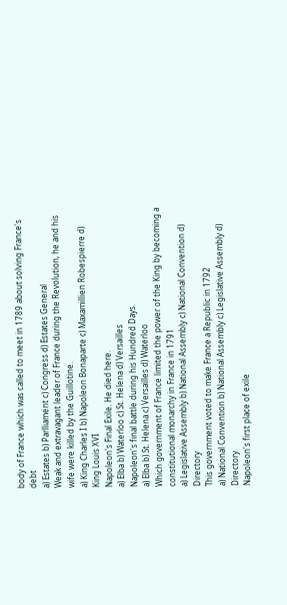body of France which was called to meet in 1789 about solving France's debt
a) Estates b) Parlliament c) Congress d) Estates General
Weak and extravagant leader of France during the Revolution, he and his wife were killed by the Guillotine.
a) King Charles I b) Napoleon Bonaparte c) Maxamillien Robespierre d) King Louis XVI
Napoleon's Final Exile. He died here.
a) Elba b) Waterloo c) St. Helena d) Versailles
Napoleon's final battle during his Hundred Days.
a) Elba b) St. Helena c) Versailles d) Waterloo
Which government of France limited the power of the King by becoming a constitutional monarchy in France in 1791
a) Legislative Assembly b) National Assembly c) National Convention d) Directory
This government voted to make France a Republic in 1792
a) National Convention b) National Assembly c) Legislative Assembly d) Directory
Napoleon's first place of exile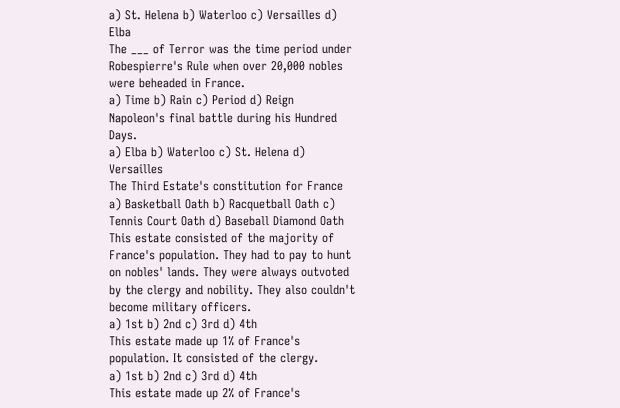a) St. Helena b) Waterloo c) Versailles d) Elba
The ___ of Terror was the time period under Robespierre's Rule when over 20,000 nobles were beheaded in France.
a) Time b) Rain c) Period d) Reign
Napoleon's final battle during his Hundred Days.
a) Elba b) Waterloo c) St. Helena d) Versailles
The Third Estate's constitution for France
a) Basketball Oath b) Racquetball Oath c) Tennis Court Oath d) Baseball Diamond Oath
This estate consisted of the majority of France's population. They had to pay to hunt on nobles' lands. They were always outvoted by the clergy and nobility. They also couldn't become military officers.
a) 1st b) 2nd c) 3rd d) 4th
This estate made up 1% of France's population. It consisted of the clergy.
a) 1st b) 2nd c) 3rd d) 4th
This estate made up 2% of France's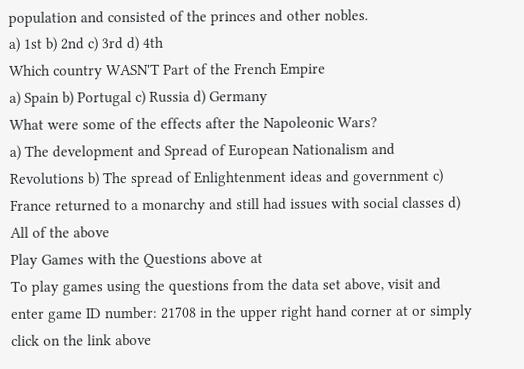population and consisted of the princes and other nobles.
a) 1st b) 2nd c) 3rd d) 4th
Which country WASN'T Part of the French Empire
a) Spain b) Portugal c) Russia d) Germany
What were some of the effects after the Napoleonic Wars?
a) The development and Spread of European Nationalism and Revolutions b) The spread of Enlightenment ideas and government c) France returned to a monarchy and still had issues with social classes d) All of the above
Play Games with the Questions above at
To play games using the questions from the data set above, visit and enter game ID number: 21708 in the upper right hand corner at or simply click on the link above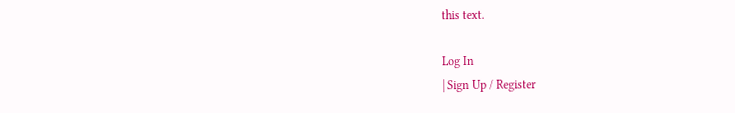this text.

Log In
| Sign Up / Register